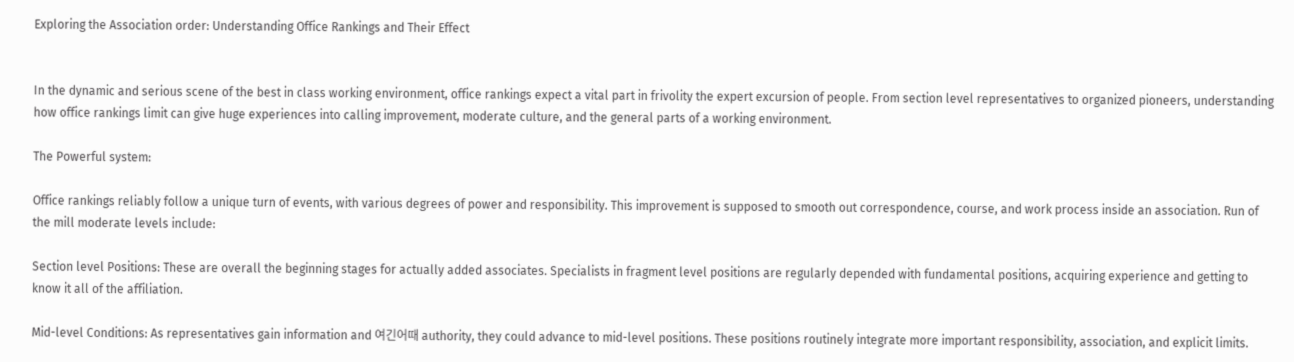Exploring the Association order: Understanding Office Rankings and Their Effect


In the dynamic and serious scene of the best in class working environment, office rankings expect a vital part in frivolity the expert excursion of people. From section level representatives to organized pioneers, understanding how office rankings limit can give huge experiences into calling improvement, moderate culture, and the general parts of a working environment.

The Powerful system:

Office rankings reliably follow a unique turn of events, with various degrees of power and responsibility. This improvement is supposed to smooth out correspondence, course, and work process inside an association. Run of the mill moderate levels include:

Section level Positions: These are overall the beginning stages for actually added associates. Specialists in fragment level positions are regularly depended with fundamental positions, acquiring experience and getting to know it all of the affiliation.

Mid-level Conditions: As representatives gain information and 여긴어때 authority, they could advance to mid-level positions. These positions routinely integrate more important responsibility, association, and explicit limits.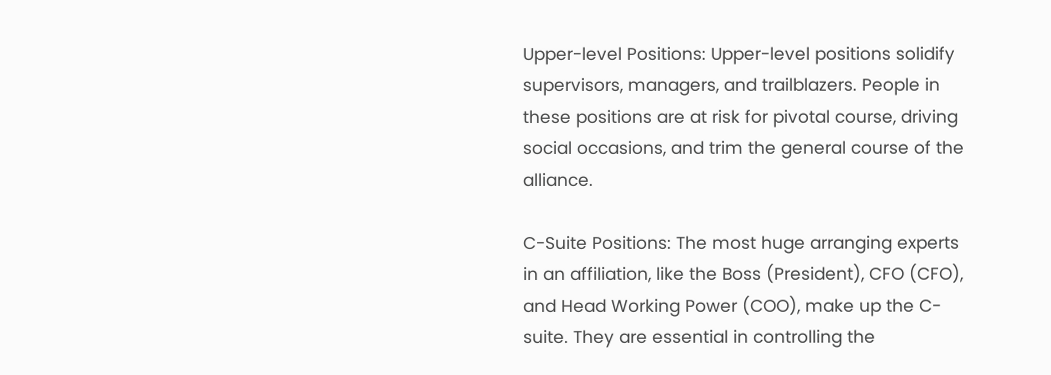Upper-level Positions: Upper-level positions solidify supervisors, managers, and trailblazers. People in these positions are at risk for pivotal course, driving social occasions, and trim the general course of the alliance.

C-Suite Positions: The most huge arranging experts in an affiliation, like the Boss (President), CFO (CFO), and Head Working Power (COO), make up the C-suite. They are essential in controlling the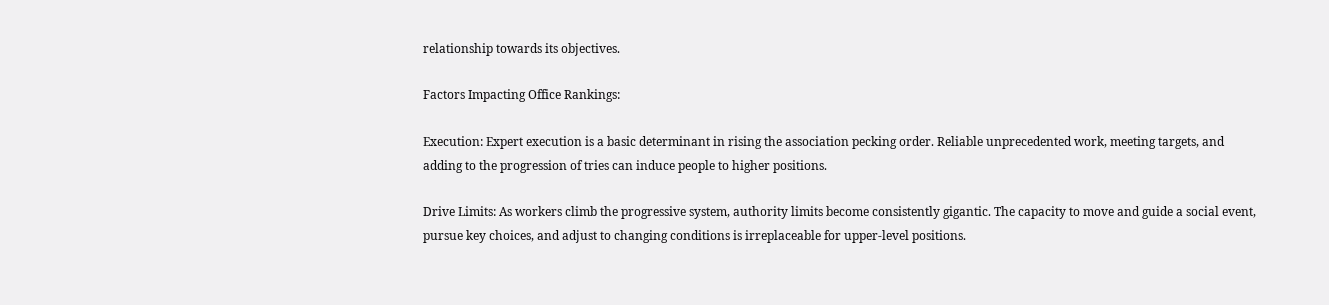relationship towards its objectives.

Factors Impacting Office Rankings:

Execution: Expert execution is a basic determinant in rising the association pecking order. Reliable unprecedented work, meeting targets, and adding to the progression of tries can induce people to higher positions.

Drive Limits: As workers climb the progressive system, authority limits become consistently gigantic. The capacity to move and guide a social event, pursue key choices, and adjust to changing conditions is irreplaceable for upper-level positions.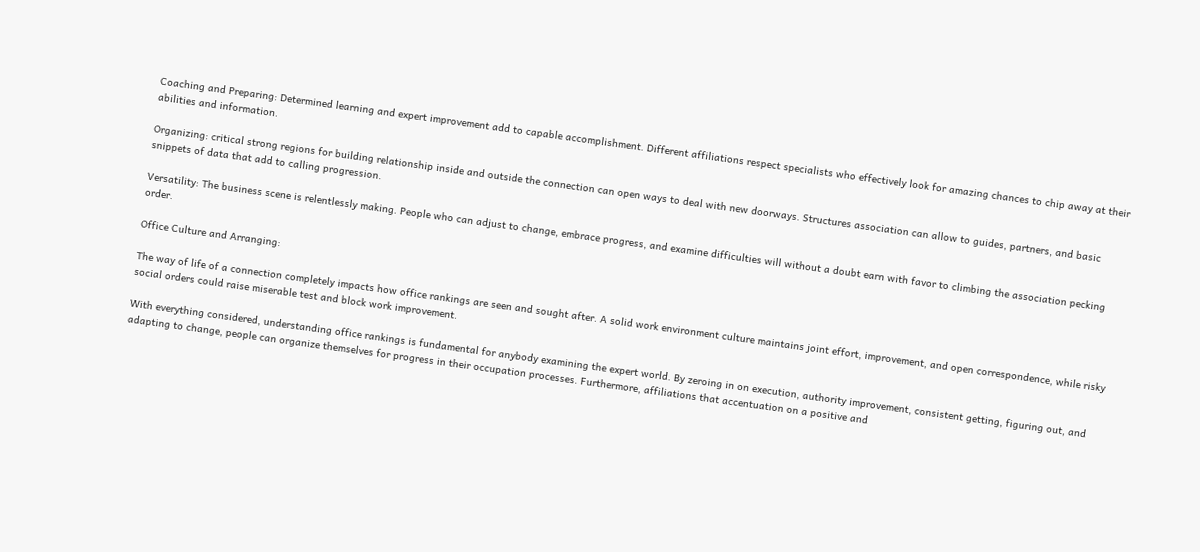Coaching and Preparing: Determined learning and expert improvement add to capable accomplishment. Different affiliations respect specialists who effectively look for amazing chances to chip away at their abilities and information.

Organizing: critical strong regions for building relationship inside and outside the connection can open ways to deal with new doorways. Structures association can allow to guides, partners, and basic snippets of data that add to calling progression.

Versatility: The business scene is relentlessly making. People who can adjust to change, embrace progress, and examine difficulties will without a doubt earn with favor to climbing the association pecking order.

Office Culture and Arranging:

The way of life of a connection completely impacts how office rankings are seen and sought after. A solid work environment culture maintains joint effort, improvement, and open correspondence, while risky social orders could raise miserable test and block work improvement.

With everything considered, understanding office rankings is fundamental for anybody examining the expert world. By zeroing in on execution, authority improvement, consistent getting, figuring out, and adapting to change, people can organize themselves for progress in their occupation processes. Furthermore, affiliations that accentuation on a positive and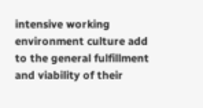intensive working environment culture add to the general fulfillment and viability of their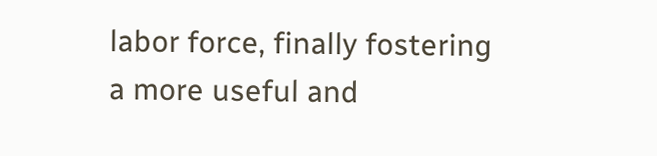labor force, finally fostering a more useful and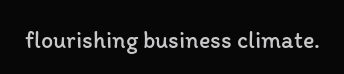flourishing business climate.